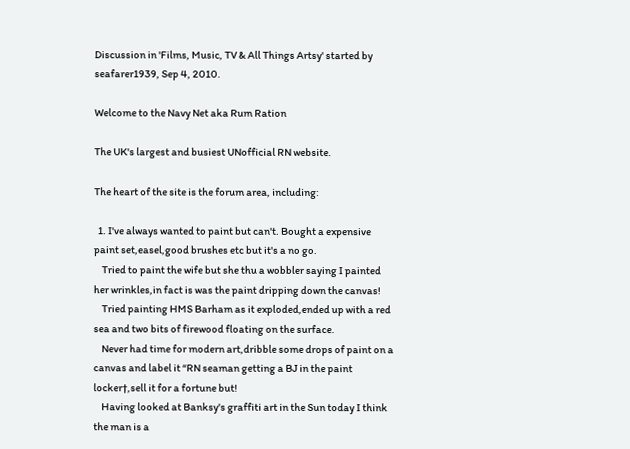Discussion in 'Films, Music, TV & All Things Artsy' started by seafarer1939, Sep 4, 2010.

Welcome to the Navy Net aka Rum Ration

The UK's largest and busiest UNofficial RN website.

The heart of the site is the forum area, including:

  1. I've always wanted to paint but can't. Bought a expensive paint set,easel,good brushes etc but it's a no go.
    Tried to paint the wife but she thu a wobbler saying I painted her wrinkles,in fact is was the paint dripping down the canvas!
    Tried painting HMS Barham as it exploded,ended up with a red sea and two bits of firewood floating on the surface.
    Never had time for modern art,dribble some drops of paint on a canvas and label it “RN seaman getting a BJ in the paint locker†,sell it for a fortune but!
    Having looked at Banksy's graffiti art in the Sun today I think the man is a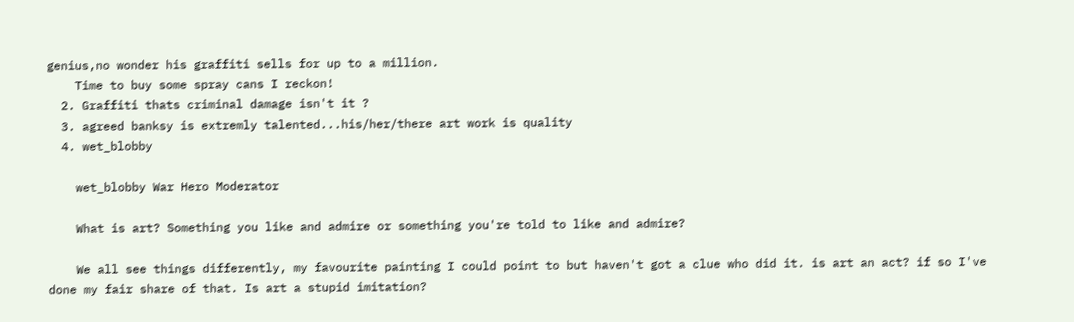genius,no wonder his graffiti sells for up to a million.
    Time to buy some spray cans I reckon!
  2. Graffiti thats criminal damage isn't it ?
  3. agreed banksy is extremly talented...his/her/there art work is quality
  4. wet_blobby

    wet_blobby War Hero Moderator

    What is art? Something you like and admire or something you're told to like and admire?

    We all see things differently, my favourite painting I could point to but haven't got a clue who did it. is art an act? if so I've done my fair share of that. Is art a stupid imitation?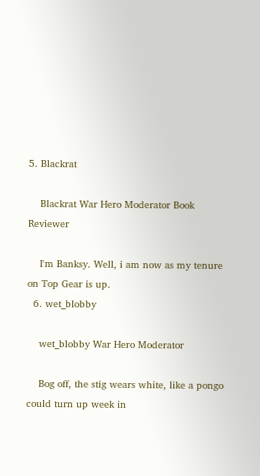5. Blackrat

    Blackrat War Hero Moderator Book Reviewer

    I'm Banksy. Well, i am now as my tenure on Top Gear is up.
  6. wet_blobby

    wet_blobby War Hero Moderator

    Bog off, the stig wears white, like a pongo could turn up week in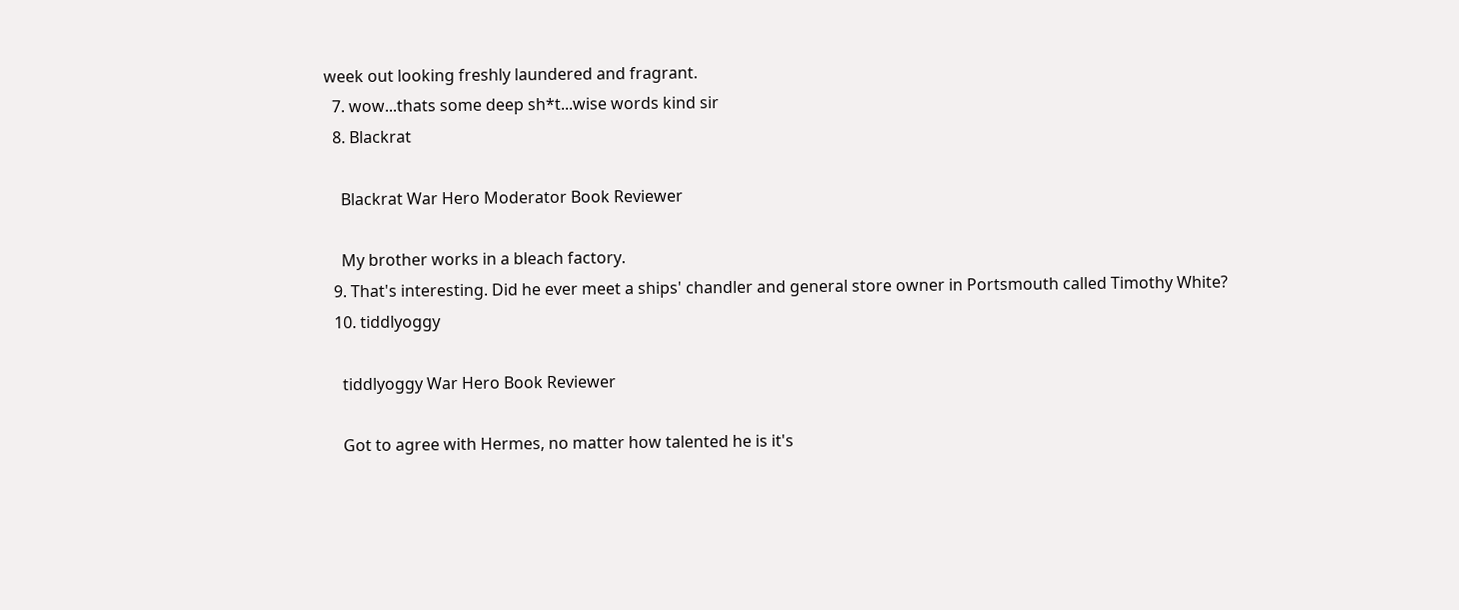week out looking freshly laundered and fragrant.
  7. wow...thats some deep sh*t...wise words kind sir
  8. Blackrat

    Blackrat War Hero Moderator Book Reviewer

    My brother works in a bleach factory.
  9. That's interesting. Did he ever meet a ships' chandler and general store owner in Portsmouth called Timothy White?
  10. tiddlyoggy

    tiddlyoggy War Hero Book Reviewer

    Got to agree with Hermes, no matter how talented he is it's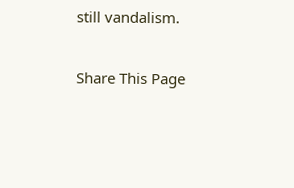still vandalism.

Share This Page